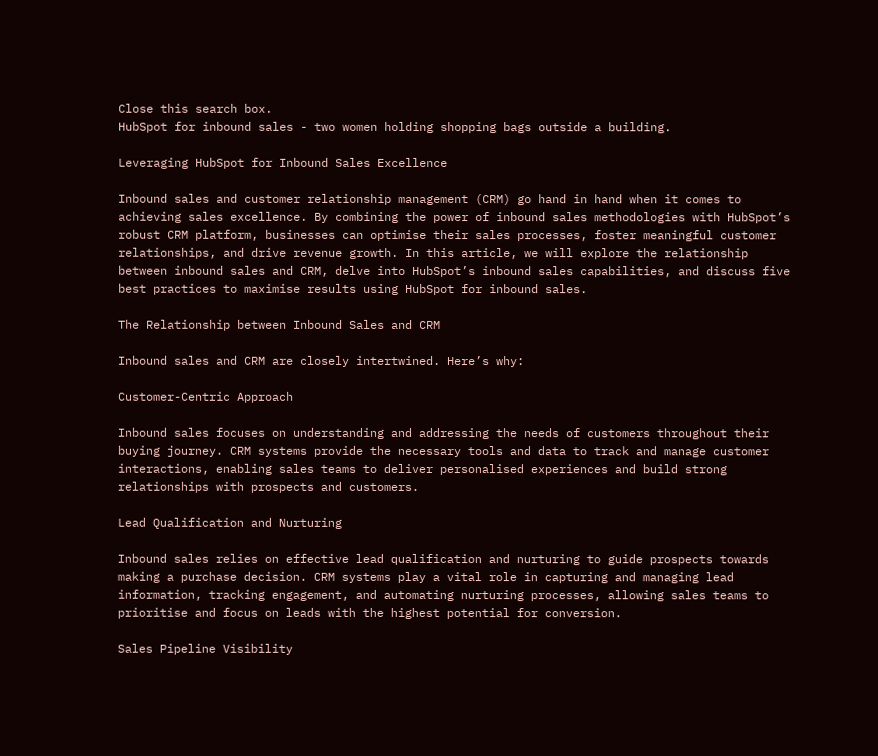Close this search box.
HubSpot for inbound sales - two women holding shopping bags outside a building.

Leveraging HubSpot for Inbound Sales Excellence

Inbound sales and customer relationship management (CRM) go hand in hand when it comes to achieving sales excellence. By combining the power of inbound sales methodologies with HubSpot’s robust CRM platform, businesses can optimise their sales processes, foster meaningful customer relationships, and drive revenue growth. In this article, we will explore the relationship between inbound sales and CRM, delve into HubSpot’s inbound sales capabilities, and discuss five best practices to maximise results using HubSpot for inbound sales.

The Relationship between Inbound Sales and CRM

Inbound sales and CRM are closely intertwined. Here’s why:

Customer-Centric Approach

Inbound sales focuses on understanding and addressing the needs of customers throughout their buying journey. CRM systems provide the necessary tools and data to track and manage customer interactions, enabling sales teams to deliver personalised experiences and build strong relationships with prospects and customers.

Lead Qualification and Nurturing

Inbound sales relies on effective lead qualification and nurturing to guide prospects towards making a purchase decision. CRM systems play a vital role in capturing and managing lead information, tracking engagement, and automating nurturing processes, allowing sales teams to prioritise and focus on leads with the highest potential for conversion.

Sales Pipeline Visibility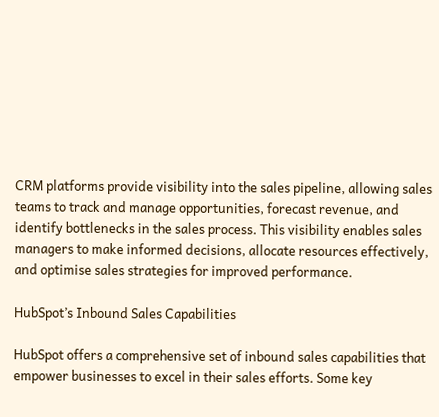CRM platforms provide visibility into the sales pipeline, allowing sales teams to track and manage opportunities, forecast revenue, and identify bottlenecks in the sales process. This visibility enables sales managers to make informed decisions, allocate resources effectively, and optimise sales strategies for improved performance.

HubSpot’s Inbound Sales Capabilities

HubSpot offers a comprehensive set of inbound sales capabilities that empower businesses to excel in their sales efforts. Some key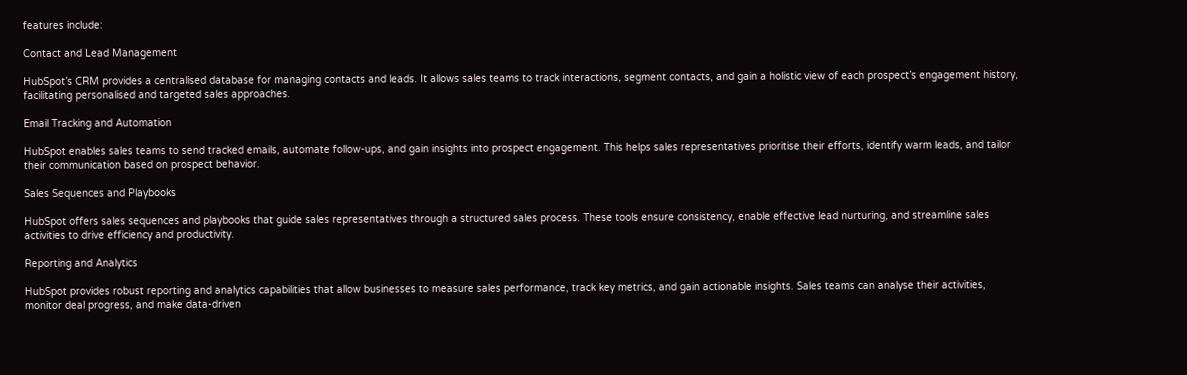features include:

Contact and Lead Management

HubSpot’s CRM provides a centralised database for managing contacts and leads. It allows sales teams to track interactions, segment contacts, and gain a holistic view of each prospect’s engagement history, facilitating personalised and targeted sales approaches.

Email Tracking and Automation

HubSpot enables sales teams to send tracked emails, automate follow-ups, and gain insights into prospect engagement. This helps sales representatives prioritise their efforts, identify warm leads, and tailor their communication based on prospect behavior.

Sales Sequences and Playbooks

HubSpot offers sales sequences and playbooks that guide sales representatives through a structured sales process. These tools ensure consistency, enable effective lead nurturing, and streamline sales activities to drive efficiency and productivity.

Reporting and Analytics

HubSpot provides robust reporting and analytics capabilities that allow businesses to measure sales performance, track key metrics, and gain actionable insights. Sales teams can analyse their activities, monitor deal progress, and make data-driven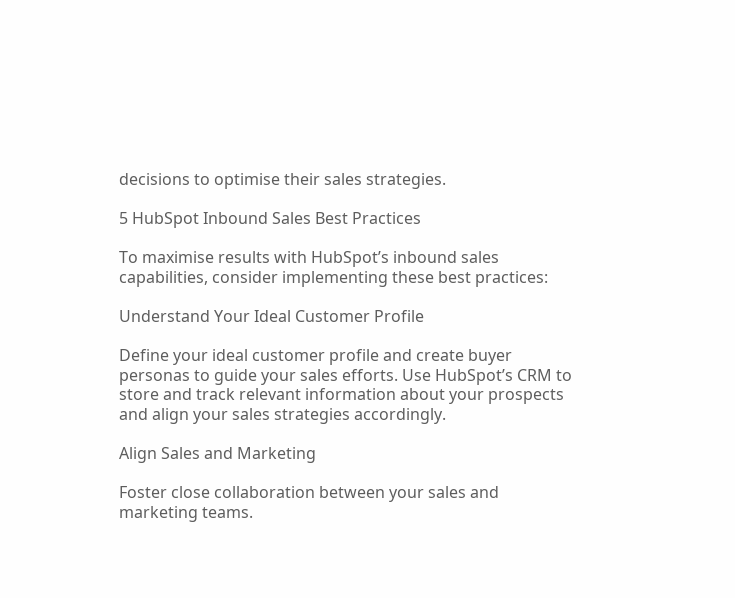decisions to optimise their sales strategies.

5 HubSpot Inbound Sales Best Practices

To maximise results with HubSpot’s inbound sales capabilities, consider implementing these best practices:

Understand Your Ideal Customer Profile

Define your ideal customer profile and create buyer personas to guide your sales efforts. Use HubSpot’s CRM to store and track relevant information about your prospects and align your sales strategies accordingly.

Align Sales and Marketing

Foster close collaboration between your sales and marketing teams.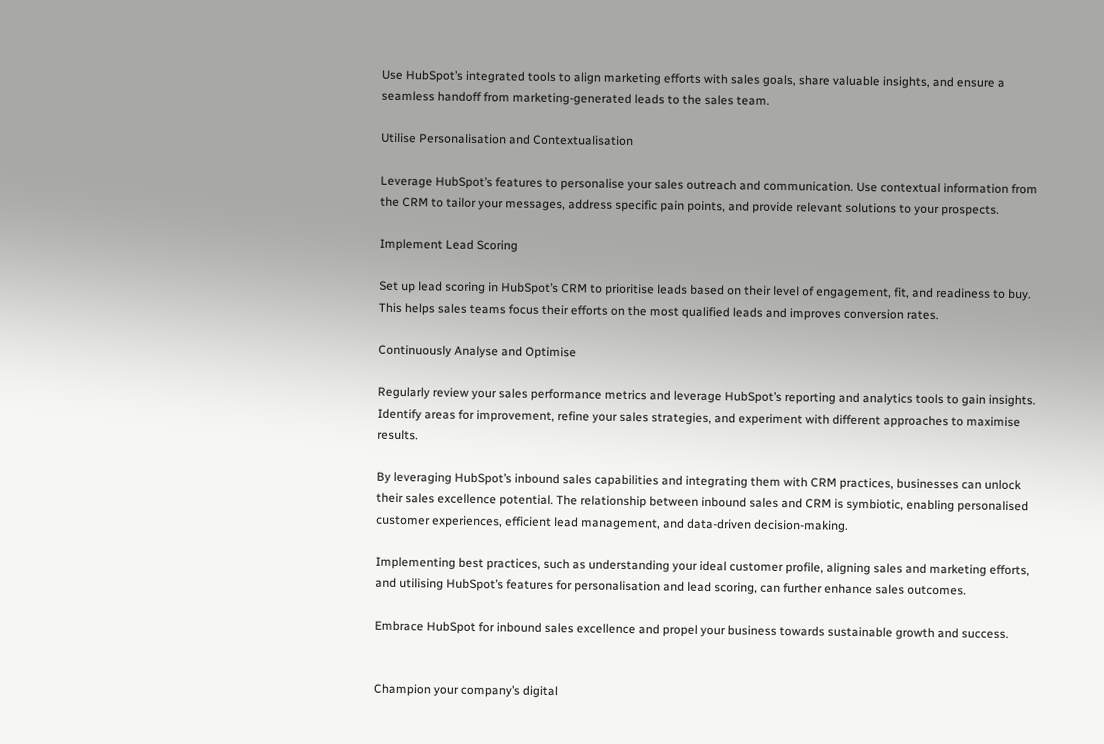Use HubSpot’s integrated tools to align marketing efforts with sales goals, share valuable insights, and ensure a seamless handoff from marketing-generated leads to the sales team.

Utilise Personalisation and Contextualisation

Leverage HubSpot’s features to personalise your sales outreach and communication. Use contextual information from the CRM to tailor your messages, address specific pain points, and provide relevant solutions to your prospects.

Implement Lead Scoring

Set up lead scoring in HubSpot’s CRM to prioritise leads based on their level of engagement, fit, and readiness to buy. This helps sales teams focus their efforts on the most qualified leads and improves conversion rates.

Continuously Analyse and Optimise

Regularly review your sales performance metrics and leverage HubSpot’s reporting and analytics tools to gain insights. Identify areas for improvement, refine your sales strategies, and experiment with different approaches to maximise results.

By leveraging HubSpot’s inbound sales capabilities and integrating them with CRM practices, businesses can unlock their sales excellence potential. The relationship between inbound sales and CRM is symbiotic, enabling personalised customer experiences, efficient lead management, and data-driven decision-making.

Implementing best practices, such as understanding your ideal customer profile, aligning sales and marketing efforts, and utilising HubSpot’s features for personalisation and lead scoring, can further enhance sales outcomes.

Embrace HubSpot for inbound sales excellence and propel your business towards sustainable growth and success.


Champion your company’s digital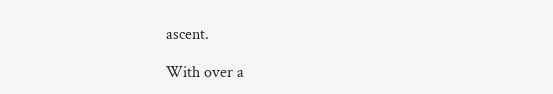ascent.

With over a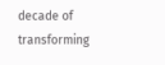decade of transforming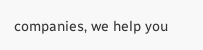companies, we help you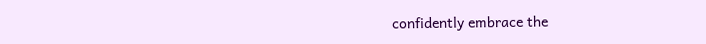confidently embrace the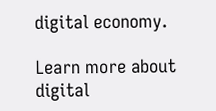digital economy.

Learn more about digital